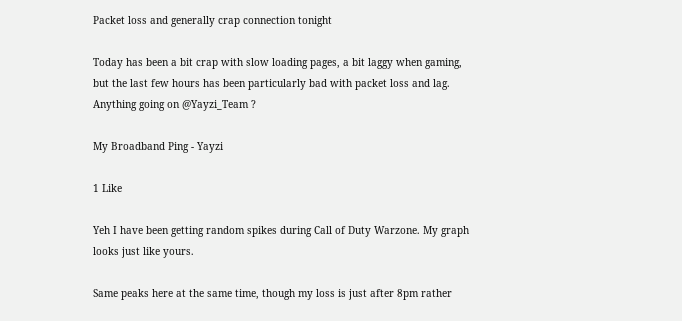Packet loss and generally crap connection tonight

Today has been a bit crap with slow loading pages, a bit laggy when gaming, but the last few hours has been particularly bad with packet loss and lag. Anything going on @Yayzi_Team ?

My Broadband Ping - Yayzi

1 Like

Yeh I have been getting random spikes during Call of Duty Warzone. My graph looks just like yours.

Same peaks here at the same time, though my loss is just after 8pm rather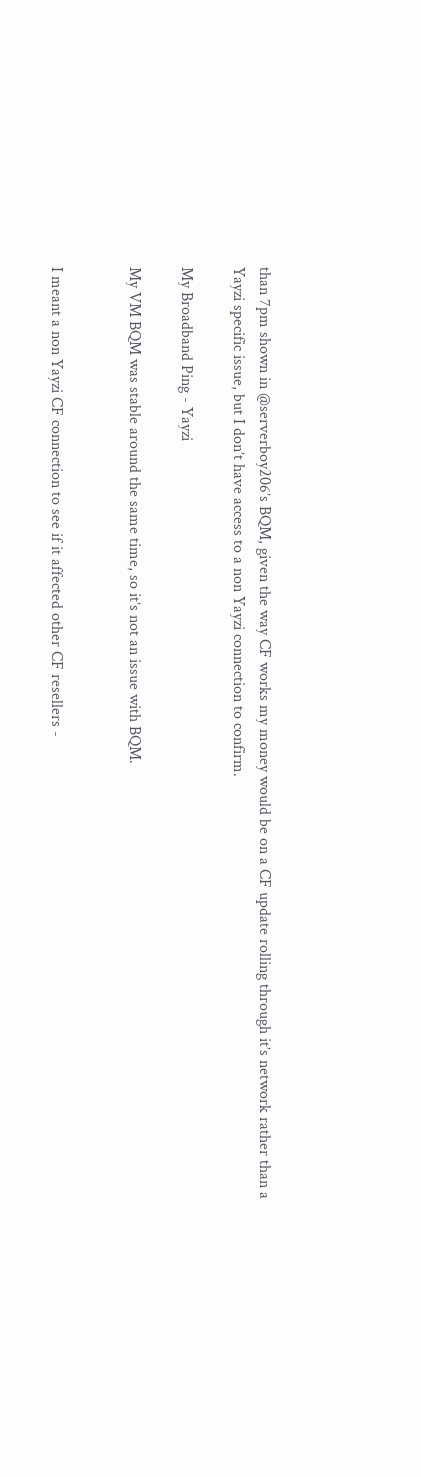than 7pm shown in @serverboy206’s BQM, given the way CF works my money would be on a CF update rolling through it’s network rather than a Yayzi specific issue, but I don’t have access to a non Yayzi connection to confirm.

My Broadband Ping - Yayzi

My VM BQM was stable around the same time, so it’s not an issue with BQM.


I meant a non Yayzi CF connection to see if it affected other CF resellers -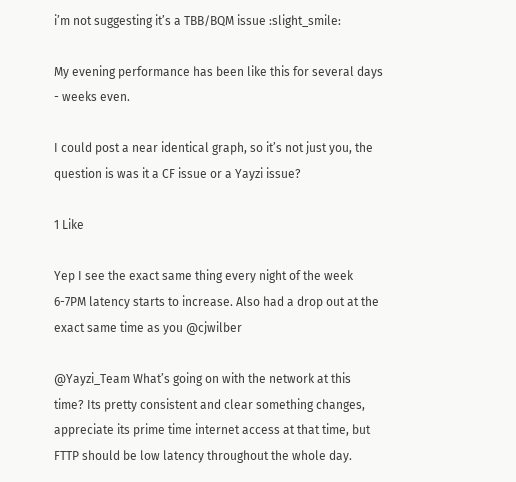i’m not suggesting it’s a TBB/BQM issue :slight_smile:

My evening performance has been like this for several days - weeks even.

I could post a near identical graph, so it’s not just you, the question is was it a CF issue or a Yayzi issue?

1 Like

Yep I see the exact same thing every night of the week 6-7PM latency starts to increase. Also had a drop out at the exact same time as you @cjwilber

@Yayzi_Team What’s going on with the network at this time? Its pretty consistent and clear something changes, appreciate its prime time internet access at that time, but FTTP should be low latency throughout the whole day.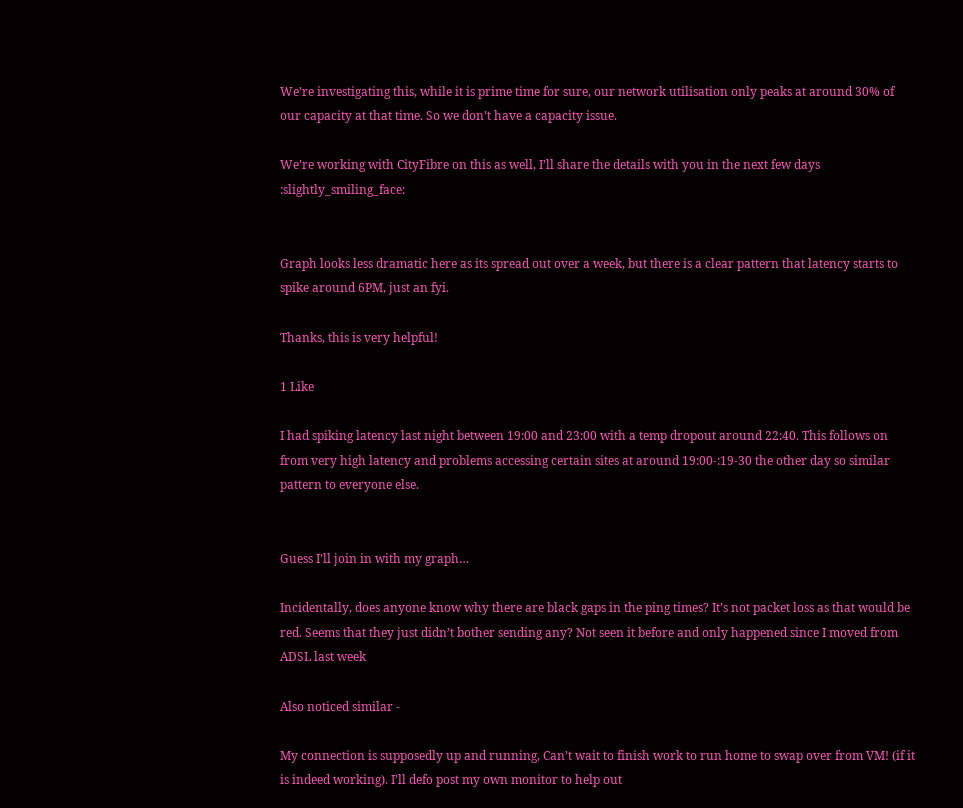We’re investigating this, while it is prime time for sure, our network utilisation only peaks at around 30% of our capacity at that time. So we don’t have a capacity issue.

We’re working with CityFibre on this as well, I’ll share the details with you in the next few days :slightly_smiling_face:


Graph looks less dramatic here as its spread out over a week, but there is a clear pattern that latency starts to spike around 6PM, just an fyi.

Thanks, this is very helpful!

1 Like

I had spiking latency last night between 19:00 and 23:00 with a temp dropout around 22:40. This follows on from very high latency and problems accessing certain sites at around 19:00-:19-30 the other day so similar pattern to everyone else.


Guess I’ll join in with my graph…

Incidentally, does anyone know why there are black gaps in the ping times? It’s not packet loss as that would be red. Seems that they just didn’t bother sending any? Not seen it before and only happened since I moved from ADSL last week

Also noticed similar -

My connection is supposedly up and running, Can’t wait to finish work to run home to swap over from VM! (if it is indeed working). I’ll defo post my own monitor to help out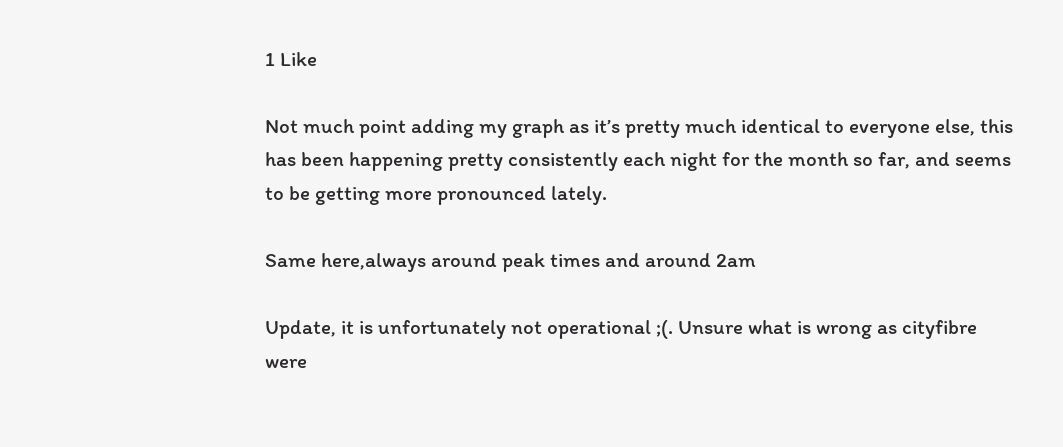1 Like

Not much point adding my graph as it’s pretty much identical to everyone else, this has been happening pretty consistently each night for the month so far, and seems to be getting more pronounced lately.

Same here,always around peak times and around 2am

Update, it is unfortunately not operational ;(. Unsure what is wrong as cityfibre were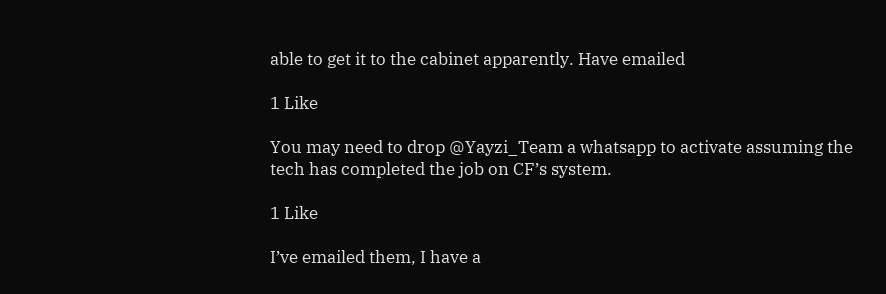able to get it to the cabinet apparently. Have emailed

1 Like

You may need to drop @Yayzi_Team a whatsapp to activate assuming the tech has completed the job on CF’s system.

1 Like

I’ve emailed them, I have a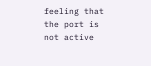feeling that the port is not active